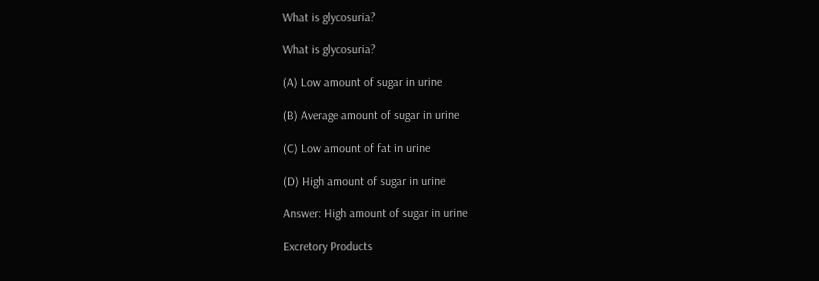What is glycosuria?

What is glycosuria?

(A) Low amount of sugar in urine

(B) Average amount of sugar in urine

(C) Low amount of fat in urine

(D) High amount of sugar in urine

Answer: High amount of sugar in urine

Excretory Products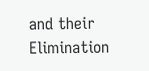and their Elimination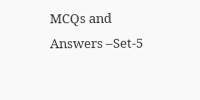MCQs and Answers –Set-5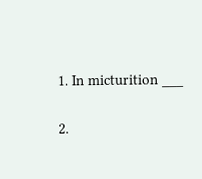1. In micturition ___

2.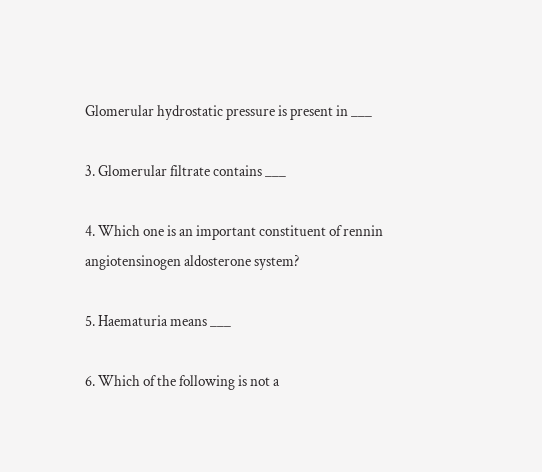Glomerular hydrostatic pressure is present in ___

3. Glomerular filtrate contains ___

4. Which one is an important constituent of rennin angiotensinogen aldosterone system?

5. Haematuria means ___

6. Which of the following is not a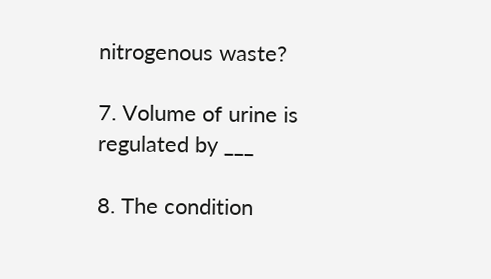nitrogenous waste?

7. Volume of urine is regulated by ___

8. The condition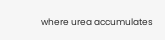where urea accumulates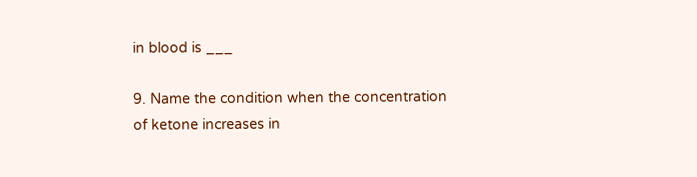in blood is ___

9. Name the condition when the concentration of ketone increases in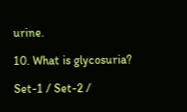urine.

10. What is glycosuria?

Set-1 / Set-2 /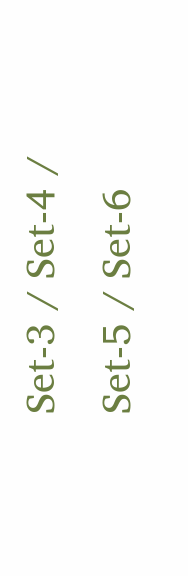Set-3 / Set-4 / Set-5 / Set-6